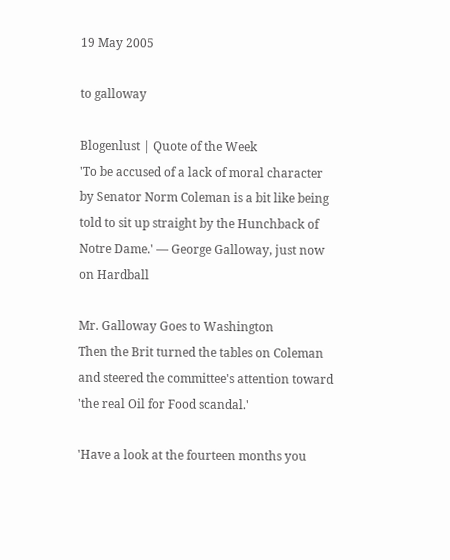19 May 2005

to galloway

Blogenlust | Quote of the Week
'To be accused of a lack of moral character by Senator Norm Coleman is a bit like being told to sit up straight by the Hunchback of Notre Dame.' — George Galloway, just now on Hardball

Mr. Galloway Goes to Washington
Then the Brit turned the tables on Coleman and steered the committee's attention toward 'the real Oil for Food scandal.'

'Have a look at the fourteen months you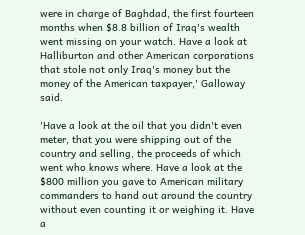were in charge of Baghdad, the first fourteen months when $8.8 billion of Iraq's wealth went missing on your watch. Have a look at Halliburton and other American corporations that stole not only Iraq's money but the money of the American taxpayer,' Galloway said.

'Have a look at the oil that you didn't even meter, that you were shipping out of the country and selling, the proceeds of which went who knows where. Have a look at the $800 million you gave to American military commanders to hand out around the country without even counting it or weighing it. Have a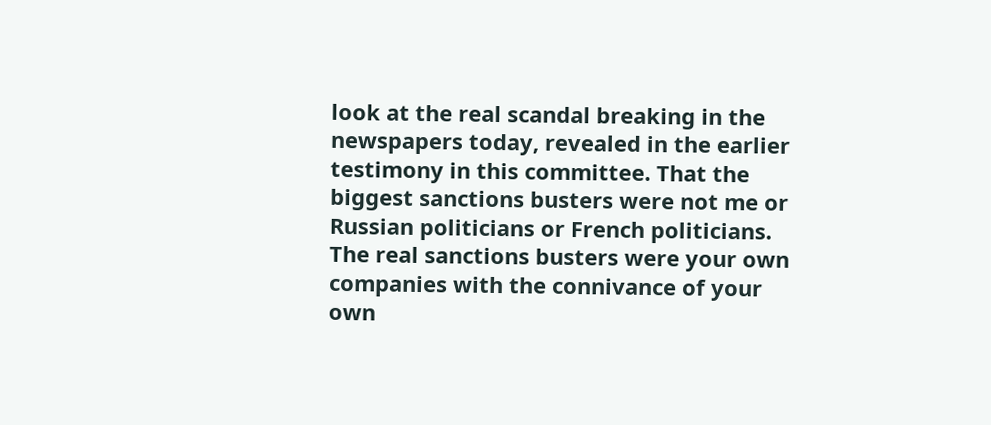look at the real scandal breaking in the newspapers today, revealed in the earlier testimony in this committee. That the biggest sanctions busters were not me or Russian politicians or French politicians. The real sanctions busters were your own companies with the connivance of your own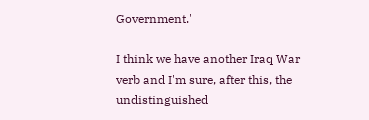Government.'

I think we have another Iraq War verb and I'm sure, after this, the undistinguished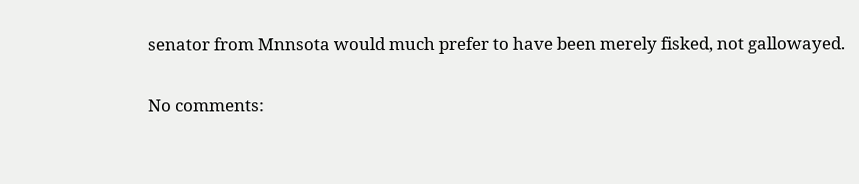senator from Mnnsota would much prefer to have been merely fisked, not gallowayed.

No comments: